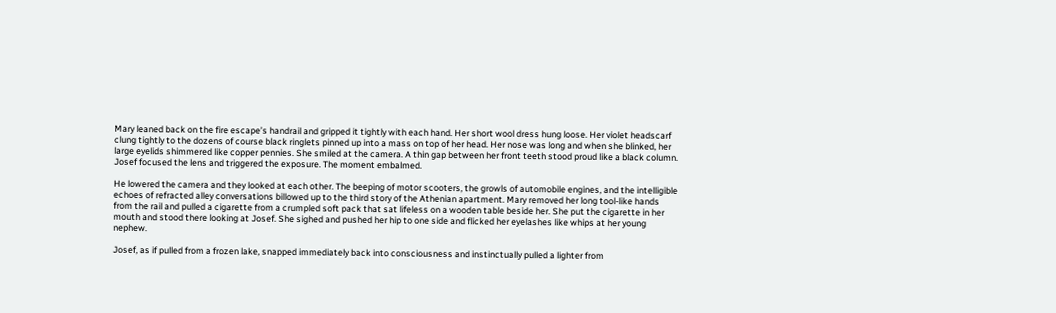Mary leaned back on the fire escape’s handrail and gripped it tightly with each hand. Her short wool dress hung loose. Her violet headscarf clung tightly to the dozens of course black ringlets pinned up into a mass on top of her head. Her nose was long and when she blinked, her large eyelids shimmered like copper pennies. She smiled at the camera. A thin gap between her front teeth stood proud like a black column. Josef focused the lens and triggered the exposure. The moment embalmed.

He lowered the camera and they looked at each other. The beeping of motor scooters, the growls of automobile engines, and the intelligible echoes of refracted alley conversations billowed up to the third story of the Athenian apartment. Mary removed her long tool-like hands from the rail and pulled a cigarette from a crumpled soft pack that sat lifeless on a wooden table beside her. She put the cigarette in her mouth and stood there looking at Josef. She sighed and pushed her hip to one side and flicked her eyelashes like whips at her young nephew.

Josef, as if pulled from a frozen lake, snapped immediately back into consciousness and instinctually pulled a lighter from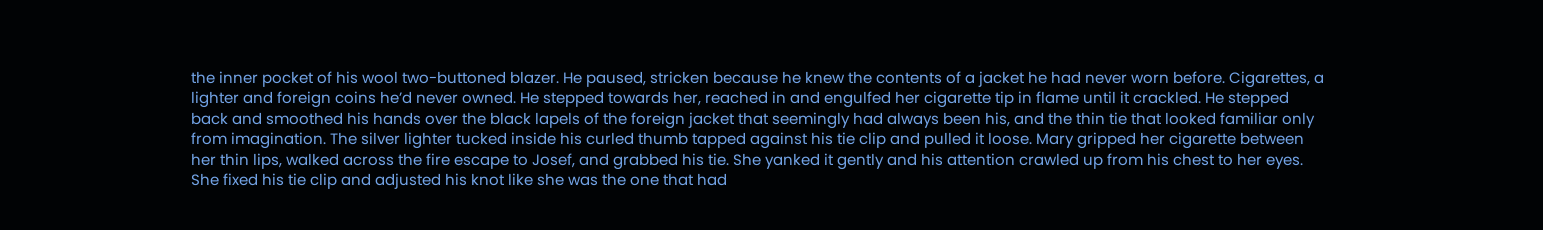the inner pocket of his wool two-buttoned blazer. He paused, stricken because he knew the contents of a jacket he had never worn before. Cigarettes, a lighter and foreign coins he’d never owned. He stepped towards her, reached in and engulfed her cigarette tip in flame until it crackled. He stepped back and smoothed his hands over the black lapels of the foreign jacket that seemingly had always been his, and the thin tie that looked familiar only from imagination. The silver lighter tucked inside his curled thumb tapped against his tie clip and pulled it loose. Mary gripped her cigarette between her thin lips, walked across the fire escape to Josef, and grabbed his tie. She yanked it gently and his attention crawled up from his chest to her eyes. She fixed his tie clip and adjusted his knot like she was the one that had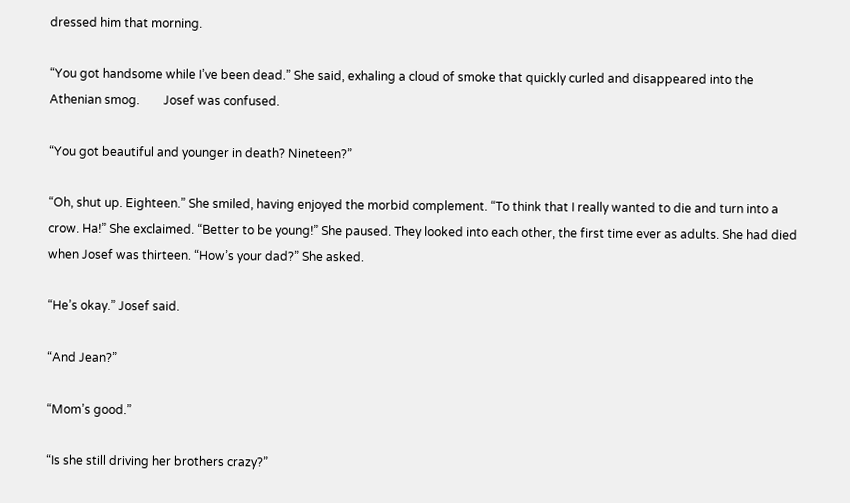dressed him that morning.

“You got handsome while I’ve been dead.” She said, exhaling a cloud of smoke that quickly curled and disappeared into the Athenian smog.        Josef was confused.

“You got beautiful and younger in death? Nineteen?”

“Oh, shut up. Eighteen.” She smiled, having enjoyed the morbid complement. “To think that I really wanted to die and turn into a crow. Ha!” She exclaimed. “Better to be young!” She paused. They looked into each other, the first time ever as adults. She had died when Josef was thirteen. “How’s your dad?” She asked.

“He’s okay.” Josef said.

“And Jean?”

“Mom’s good.”

“Is she still driving her brothers crazy?”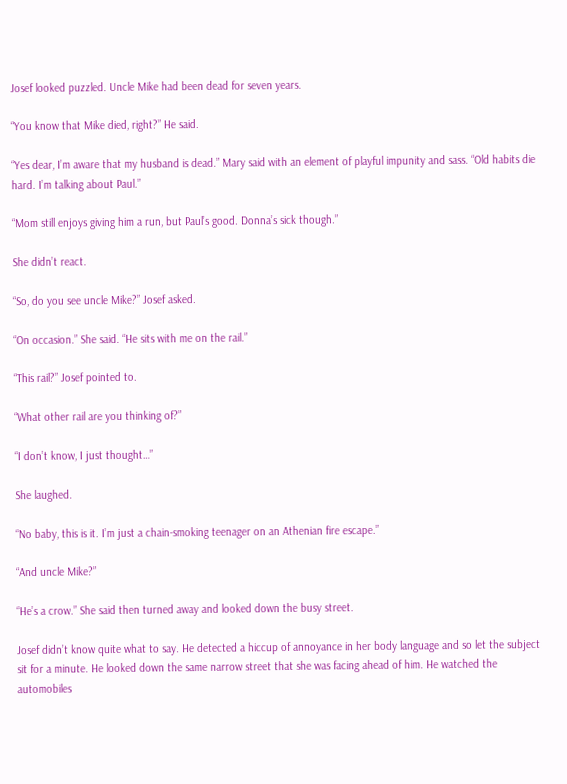Josef looked puzzled. Uncle Mike had been dead for seven years.

“You know that Mike died, right?” He said.

“Yes dear, I’m aware that my husband is dead.” Mary said with an element of playful impunity and sass. “Old habits die hard. I’m talking about Paul.”

“Mom still enjoys giving him a run, but Paul’s good. Donna’s sick though.”

She didn’t react.

“So, do you see uncle Mike?” Josef asked.

“On occasion.” She said. “He sits with me on the rail.”

“This rail?” Josef pointed to.

“What other rail are you thinking of?”

“I don’t know, I just thought…”

She laughed.

“No baby, this is it. I’m just a chain-smoking teenager on an Athenian fire escape.”

“And uncle Mike?”

“He’s a crow.” She said then turned away and looked down the busy street.

Josef didn’t know quite what to say. He detected a hiccup of annoyance in her body language and so let the subject sit for a minute. He looked down the same narrow street that she was facing ahead of him. He watched the automobiles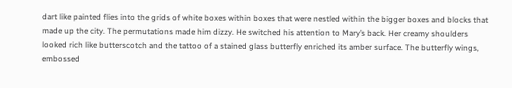dart like painted flies into the grids of white boxes within boxes that were nestled within the bigger boxes and blocks that made up the city. The permutations made him dizzy. He switched his attention to Mary’s back. Her creamy shoulders looked rich like butterscotch and the tattoo of a stained glass butterfly enriched its amber surface. The butterfly wings, embossed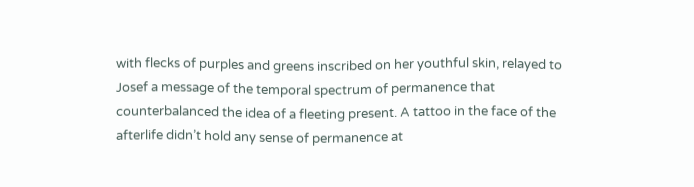with flecks of purples and greens inscribed on her youthful skin, relayed to Josef a message of the temporal spectrum of permanence that counterbalanced the idea of a fleeting present. A tattoo in the face of the afterlife didn’t hold any sense of permanence at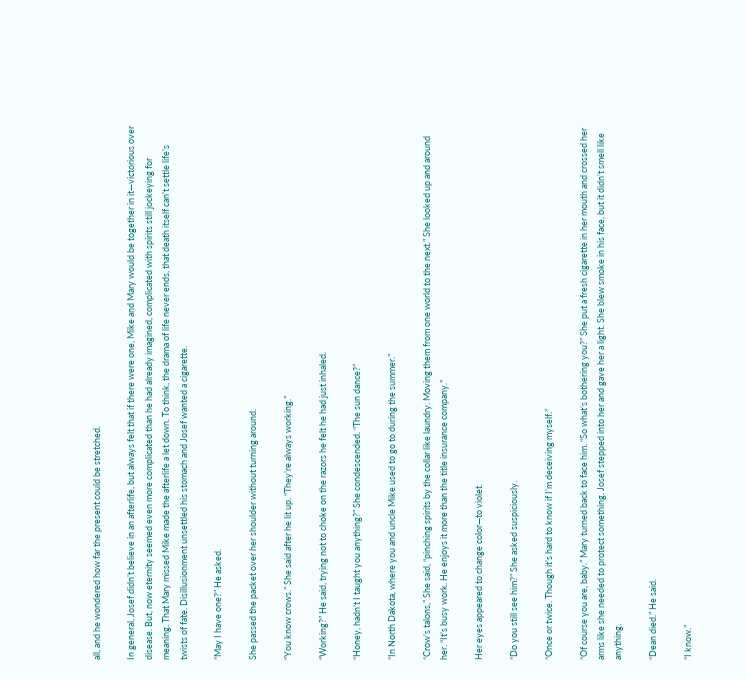all, and he wondered how far the present could be stretched.

In general, Josef didn’t believe in an afterlife, but always felt that if there were one, Mike and Mary would be together in it—victorious over disease. But, now eternity seemed even more complicated than he had already imagined, complicated with spirits still jockeying for meaning. That Mary missed Mike made the afterlife a let down. To think, the drama of life never ends, that death itself can’t settle life’s twists of fate. Disillusionment unsettled his stomach and Josef wanted a cigarette.

“May I have one?” He asked.

She passed the packet over her shoulder without turning around.

“You know crows.” She said after he lit up. “They’re always working.”

“Working?” He said, trying not to choke on the razors he felt he had just inhaled.

“Honey, hadn’t I taught you anything?” She condescended. “The sun dance?”

“In North Dakota, where you and uncle Mike used to go to during the summer.”

“Crow’s talons,” She said, “pinching spirits by the collar like laundry. Moving them from one world to the next.” She looked up and around her. “It’s busy work. He enjoys it more than the title insurance company.”

Her eyes appeared to change color—to violet.

“Do you still see him?” She asked suspiciously.

“Once or twice. Though it’s hard to know if I’m deceiving myself.”

“Of course you are, baby.” Mary turned back to face him. “So what’s bothering you?” She put a fresh cigarette in her mouth and crossed her arms like she needed to protect something. Josef stepped into her and gave her a light. She blew smoke in his face, but it didn’t smell like anything.

“Dean died.” He said.

“I know.”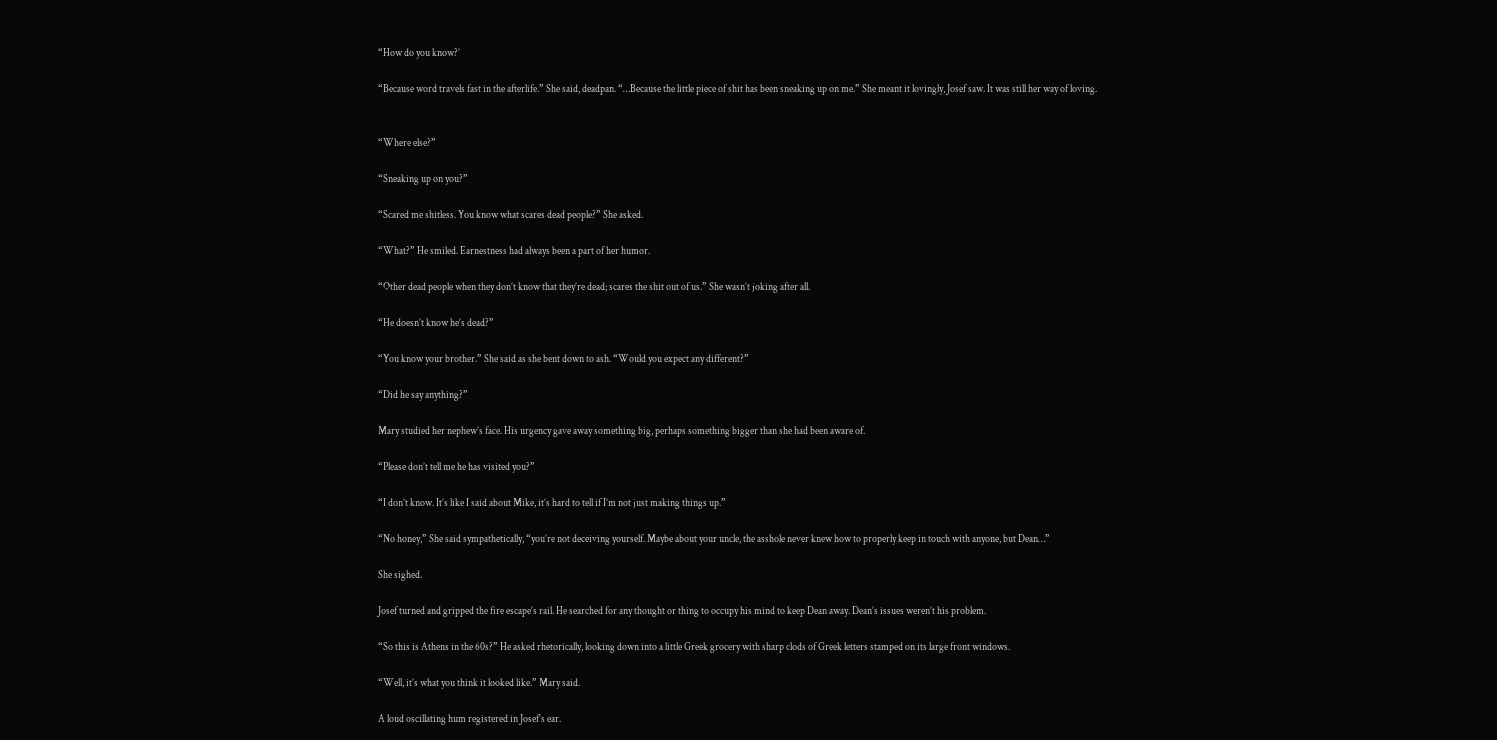“How do you know?’

“Because word travels fast in the afterlife.” She said, deadpan. “…Because the little piece of shit has been sneaking up on me.” She meant it lovingly, Josef saw. It was still her way of loving.


“Where else?”

“Sneaking up on you?”

“Scared me shitless. You know what scares dead people?” She asked.

“What?” He smiled. Earnestness had always been a part of her humor.

“Other dead people when they don’t know that they’re dead; scares the shit out of us.” She wasn’t joking after all.

“He doesn’t know he’s dead?”

“You know your brother.” She said as she bent down to ash. “Would you expect any different?”

“Did he say anything?”

Mary studied her nephew’s face. His urgency gave away something big, perhaps something bigger than she had been aware of.

“Please don’t tell me he has visited you?”

“I don’t know. It’s like I said about Mike, it’s hard to tell if I’m not just making things up.”

“No honey,” She said sympathetically, “you’re not deceiving yourself. Maybe about your uncle, the asshole never knew how to properly keep in touch with anyone, but Dean…”

She sighed.

Josef turned and gripped the fire escape’s rail. He searched for any thought or thing to occupy his mind to keep Dean away. Dean’s issues weren’t his problem.

“So this is Athens in the 60s?” He asked rhetorically, looking down into a little Greek grocery with sharp clods of Greek letters stamped on its large front windows.

“Well, it’s what you think it looked like.” Mary said.

A loud oscillating hum registered in Josef’s ear.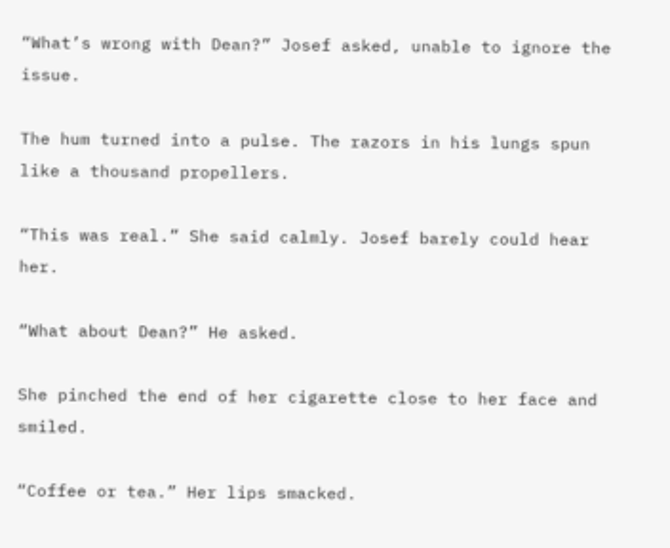“What’s wrong with Dean?” Josef asked, unable to ignore the issue.

The hum turned into a pulse. The razors in his lungs spun like a thousand propellers.

“This was real.” She said calmly. Josef barely could hear her.

“What about Dean?” He asked.

She pinched the end of her cigarette close to her face and smiled.

“Coffee or tea.” Her lips smacked.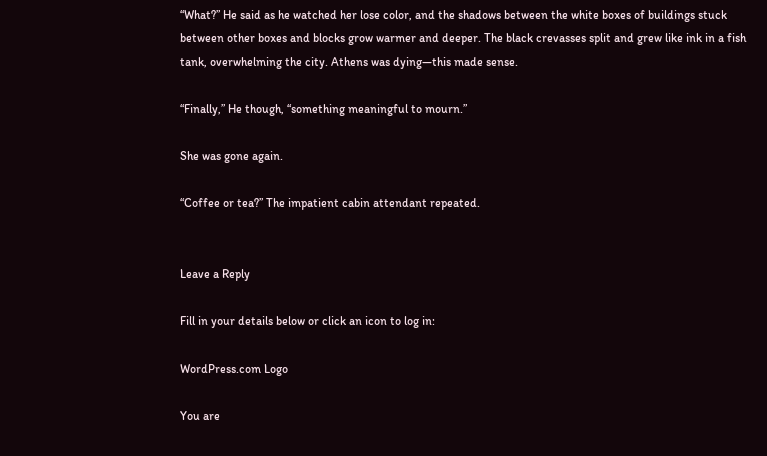“What?” He said as he watched her lose color, and the shadows between the white boxes of buildings stuck between other boxes and blocks grow warmer and deeper. The black crevasses split and grew like ink in a fish tank, overwhelming the city. Athens was dying—this made sense.

“Finally,” He though, “something meaningful to mourn.”

She was gone again.

“Coffee or tea?” The impatient cabin attendant repeated.


Leave a Reply

Fill in your details below or click an icon to log in:

WordPress.com Logo

You are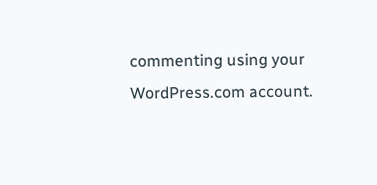commenting using your WordPress.com account.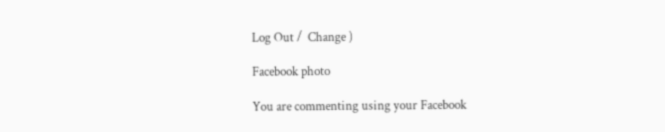Log Out /  Change )

Facebook photo

You are commenting using your Facebook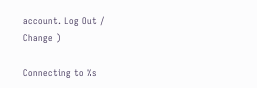account. Log Out /  Change )

Connecting to %s